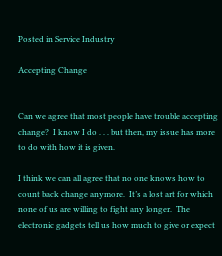Posted in Service Industry

Accepting Change


Can we agree that most people have trouble accepting change?  I know I do . . . but then, my issue has more to do with how it is given.

I think we can all agree that no one knows how to count back change anymore.  It’s a lost art for which none of us are willing to fight any longer.  The electronic gadgets tell us how much to give or expect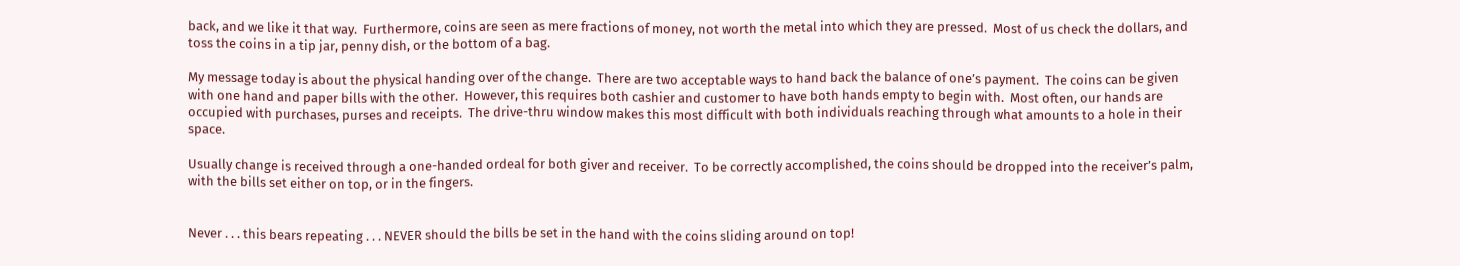back, and we like it that way.  Furthermore, coins are seen as mere fractions of money, not worth the metal into which they are pressed.  Most of us check the dollars, and toss the coins in a tip jar, penny dish, or the bottom of a bag.

My message today is about the physical handing over of the change.  There are two acceptable ways to hand back the balance of one’s payment.  The coins can be given with one hand and paper bills with the other.  However, this requires both cashier and customer to have both hands empty to begin with.  Most often, our hands are occupied with purchases, purses and receipts.  The drive-thru window makes this most difficult with both individuals reaching through what amounts to a hole in their space.

Usually change is received through a one-handed ordeal for both giver and receiver.  To be correctly accomplished, the coins should be dropped into the receiver’s palm, with the bills set either on top, or in the fingers.


Never . . . this bears repeating . . . NEVER should the bills be set in the hand with the coins sliding around on top!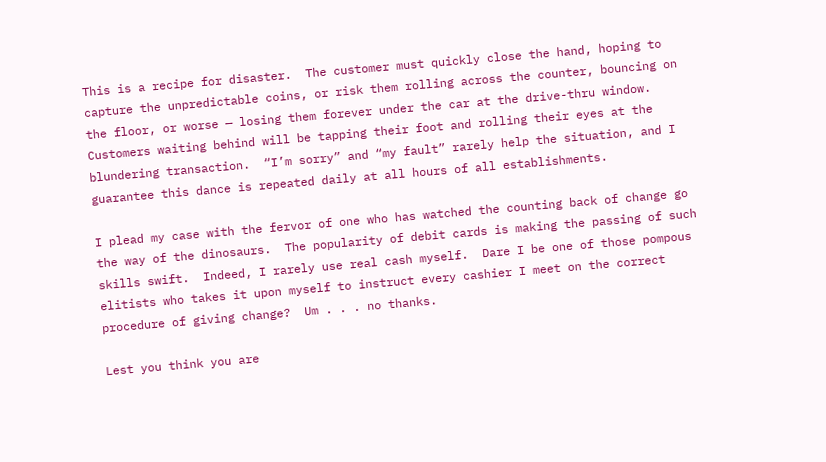This is a recipe for disaster.  The customer must quickly close the hand, hoping to capture the unpredictable coins, or risk them rolling across the counter, bouncing on the floor, or worse — losing them forever under the car at the drive-thru window. Customers waiting behind will be tapping their foot and rolling their eyes at the blundering transaction.  “I’m sorry” and “my fault” rarely help the situation, and I guarantee this dance is repeated daily at all hours of all establishments.

I plead my case with the fervor of one who has watched the counting back of change go the way of the dinosaurs.  The popularity of debit cards is making the passing of such skills swift.  Indeed, I rarely use real cash myself.  Dare I be one of those pompous elitists who takes it upon myself to instruct every cashier I meet on the correct procedure of giving change?  Um . . . no thanks.

Lest you think you are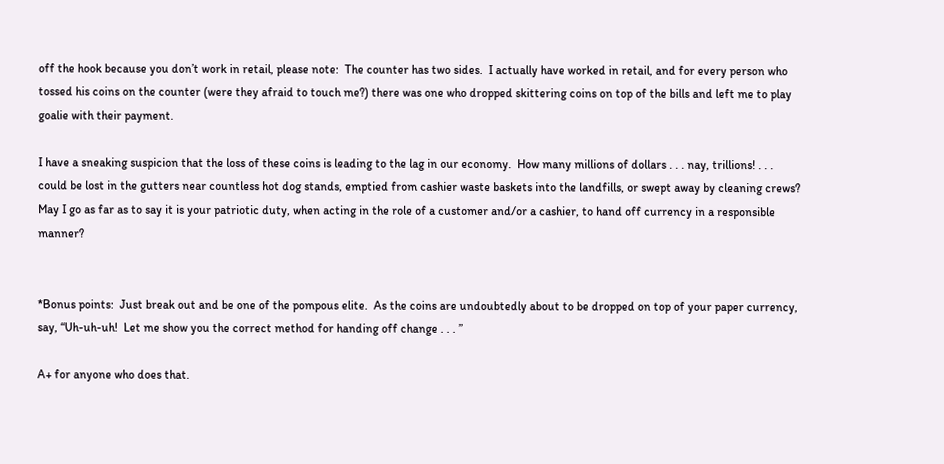off the hook because you don’t work in retail, please note:  The counter has two sides.  I actually have worked in retail, and for every person who tossed his coins on the counter (were they afraid to touch me?) there was one who dropped skittering coins on top of the bills and left me to play goalie with their payment.

I have a sneaking suspicion that the loss of these coins is leading to the lag in our economy.  How many millions of dollars . . . nay, trillions! . . . could be lost in the gutters near countless hot dog stands, emptied from cashier waste baskets into the landfills, or swept away by cleaning crews?   May I go as far as to say it is your patriotic duty, when acting in the role of a customer and/or a cashier, to hand off currency in a responsible manner?


*Bonus points:  Just break out and be one of the pompous elite.  As the coins are undoubtedly about to be dropped on top of your paper currency, say, “Uh-uh-uh!  Let me show you the correct method for handing off change . . . ”

A+ for anyone who does that.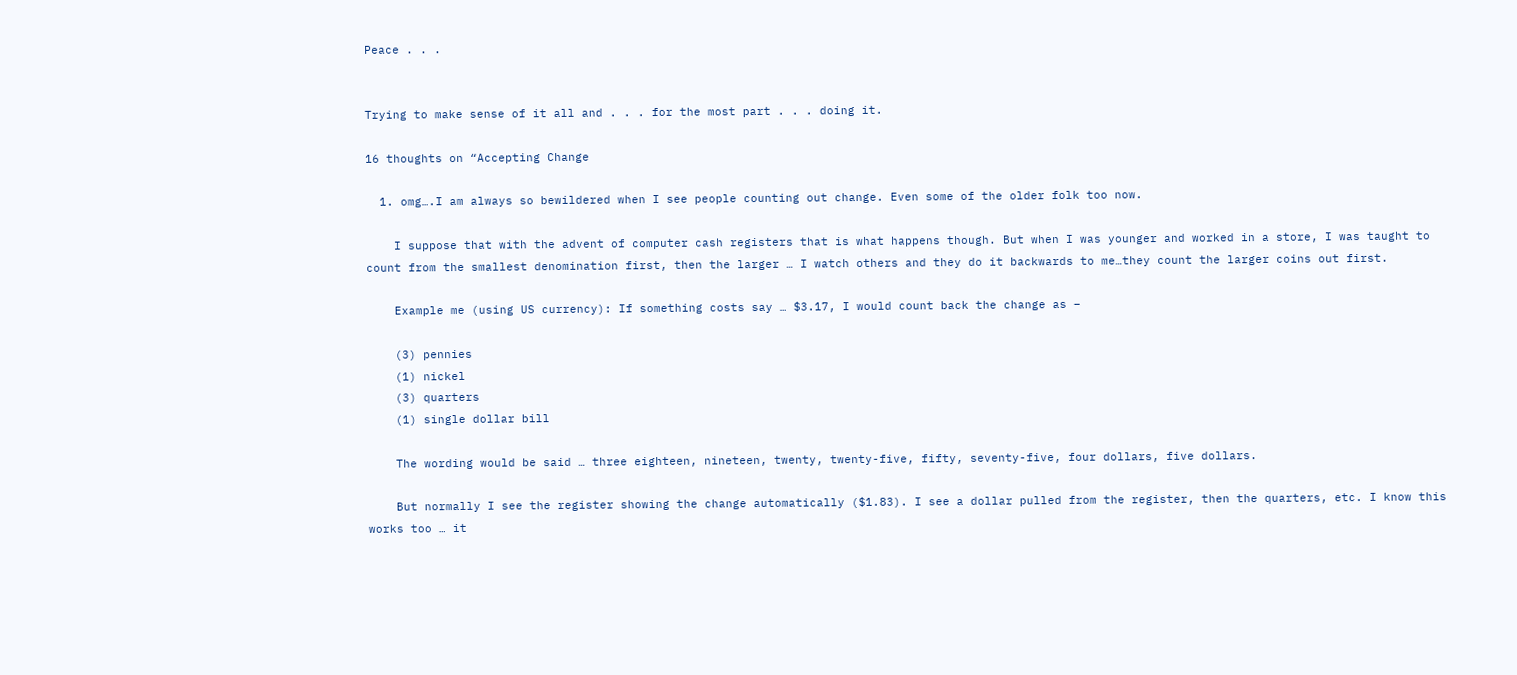Peace . . .


Trying to make sense of it all and . . . for the most part . . . doing it.

16 thoughts on “Accepting Change

  1. omg….I am always so bewildered when I see people counting out change. Even some of the older folk too now.

    I suppose that with the advent of computer cash registers that is what happens though. But when I was younger and worked in a store, I was taught to count from the smallest denomination first, then the larger … I watch others and they do it backwards to me…they count the larger coins out first.

    Example me (using US currency): If something costs say … $3.17, I would count back the change as –

    (3) pennies
    (1) nickel
    (3) quarters
    (1) single dollar bill

    The wording would be said … three eighteen, nineteen, twenty, twenty-five, fifty, seventy-five, four dollars, five dollars.

    But normally I see the register showing the change automatically ($1.83). I see a dollar pulled from the register, then the quarters, etc. I know this works too … it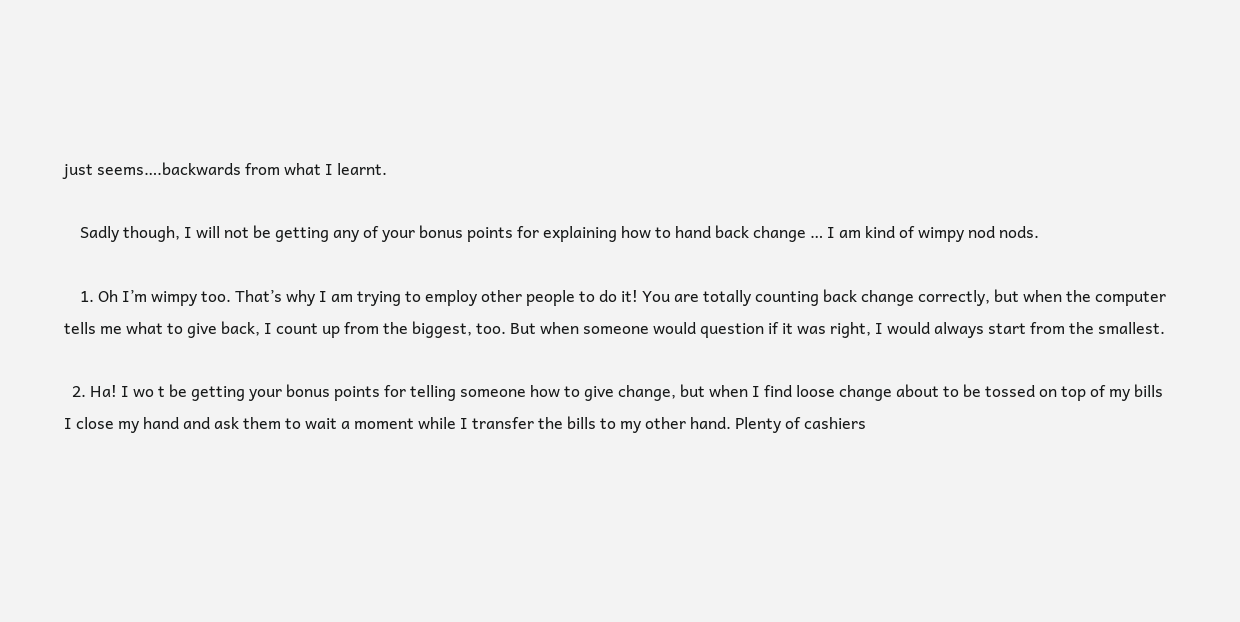just seems….backwards from what I learnt.

    Sadly though, I will not be getting any of your bonus points for explaining how to hand back change … I am kind of wimpy nod nods.

    1. Oh I’m wimpy too. That’s why I am trying to employ other people to do it! You are totally counting back change correctly, but when the computer tells me what to give back, I count up from the biggest, too. But when someone would question if it was right, I would always start from the smallest.

  2. Ha! I wo t be getting your bonus points for telling someone how to give change, but when I find loose change about to be tossed on top of my bills I close my hand and ask them to wait a moment while I transfer the bills to my other hand. Plenty of cashiers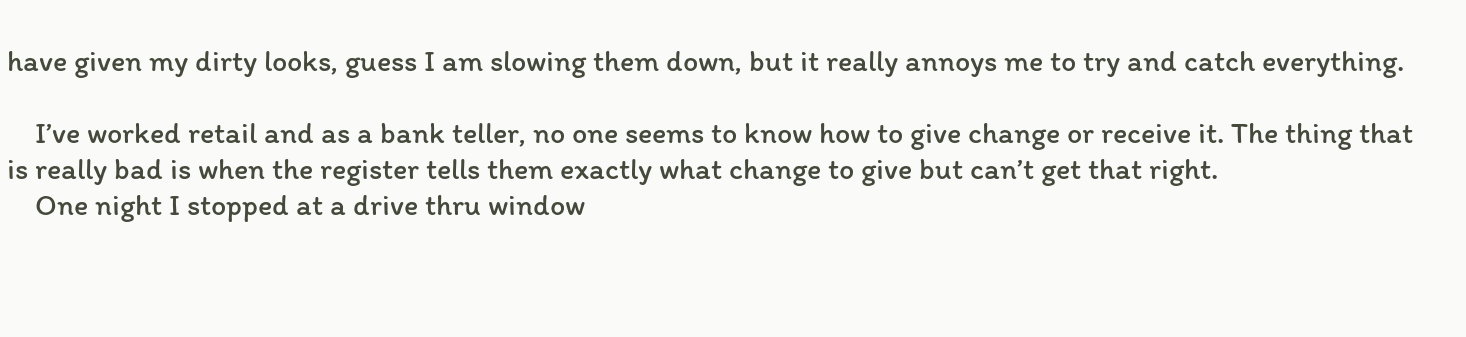have given my dirty looks, guess I am slowing them down, but it really annoys me to try and catch everything.

    I’ve worked retail and as a bank teller, no one seems to know how to give change or receive it. The thing that is really bad is when the register tells them exactly what change to give but can’t get that right.
    One night I stopped at a drive thru window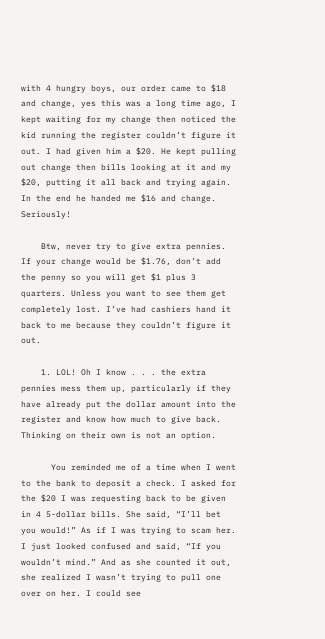with 4 hungry boys, our order came to $18 and change, yes this was a long time ago, I kept waiting for my change then noticed the kid running the register couldn’t figure it out. I had given him a $20. He kept pulling out change then bills looking at it and my $20, putting it all back and trying again. In the end he handed me $16 and change. Seriously!

    Btw, never try to give extra pennies. If your change would be $1.76, don’t add the penny so you will get $1 plus 3 quarters. Unless you want to see them get completely lost. I’ve had cashiers hand it back to me because they couldn’t figure it out.

    1. LOL! Oh I know . . . the extra pennies mess them up, particularly if they have already put the dollar amount into the register and know how much to give back. Thinking on their own is not an option.

      You reminded me of a time when I went to the bank to deposit a check. I asked for the $20 I was requesting back to be given in 4 5-dollar bills. She said, “I’ll bet you would!” As if I was trying to scam her. I just looked confused and said, “If you wouldn’t mind.” And as she counted it out, she realized I wasn’t trying to pull one over on her. I could see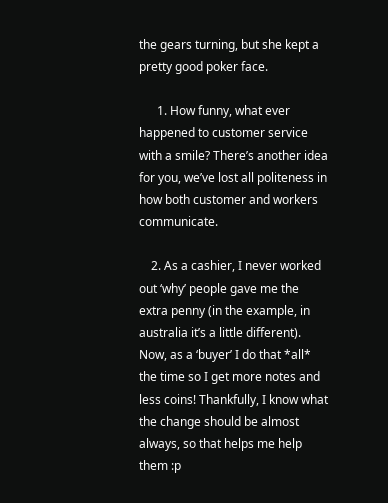the gears turning, but she kept a pretty good poker face.

      1. How funny, what ever happened to customer service with a smile? There’s another idea for you, we’ve lost all politeness in how both customer and workers communicate.

    2. As a cashier, I never worked out ‘why’ people gave me the extra penny (in the example, in australia it’s a little different). Now, as a ‘buyer’ I do that *all* the time so I get more notes and less coins! Thankfully, I know what the change should be almost always, so that helps me help them :p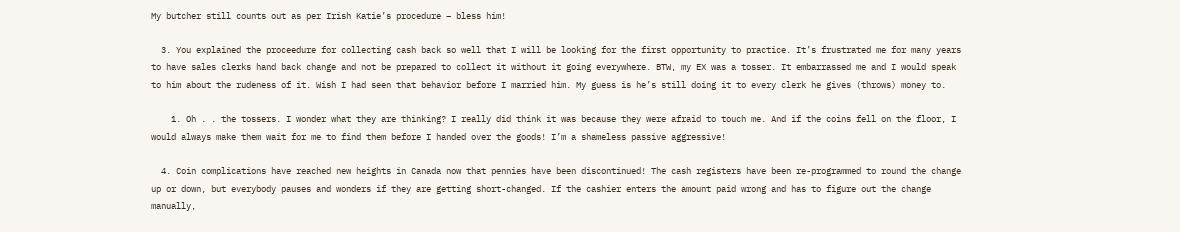My butcher still counts out as per Irish Katie’s procedure – bless him!

  3. You explained the proceedure for collecting cash back so well that I will be looking for the first opportunity to practice. It’s frustrated me for many years to have sales clerks hand back change and not be prepared to collect it without it going everywhere. BTW, my EX was a tosser. It embarrassed me and I would speak to him about the rudeness of it. Wish I had seen that behavior before I married him. My guess is he’s still doing it to every clerk he gives (throws) money to.

    1. Oh . . the tossers. I wonder what they are thinking? I really did think it was because they were afraid to touch me. And if the coins fell on the floor, I would always make them wait for me to find them before I handed over the goods! I’m a shameless passive aggressive!

  4. Coin complications have reached new heights in Canada now that pennies have been discontinued! The cash registers have been re-programmed to round the change up or down, but everybody pauses and wonders if they are getting short-changed. If the cashier enters the amount paid wrong and has to figure out the change manually,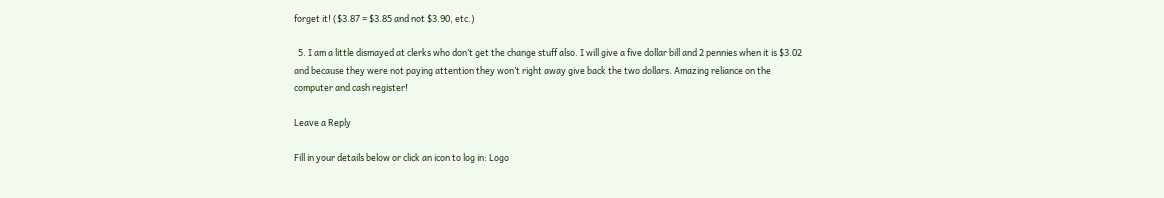forget it! ($3.87 = $3.85 and not $3.90, etc.)

  5. I am a little dismayed at clerks who don’t get the change stuff also. I will give a five dollar bill and 2 pennies when it is $3.02 and because they were not paying attention they won’t right away give back the two dollars. Amazing reliance on the computer and cash register!

Leave a Reply

Fill in your details below or click an icon to log in: Logo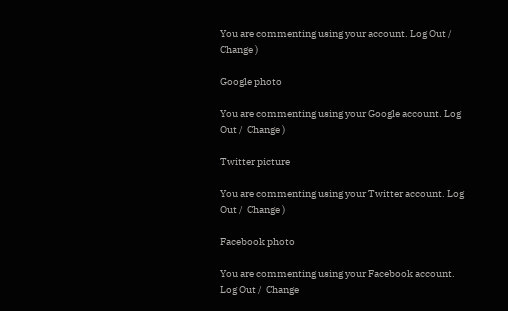You are commenting using your account. Log Out /  Change )

Google photo

You are commenting using your Google account. Log Out /  Change )

Twitter picture

You are commenting using your Twitter account. Log Out /  Change )

Facebook photo

You are commenting using your Facebook account. Log Out /  Change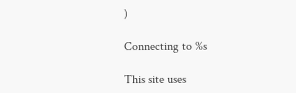)

Connecting to %s

This site uses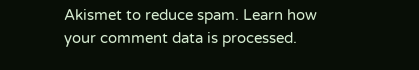Akismet to reduce spam. Learn how your comment data is processed.